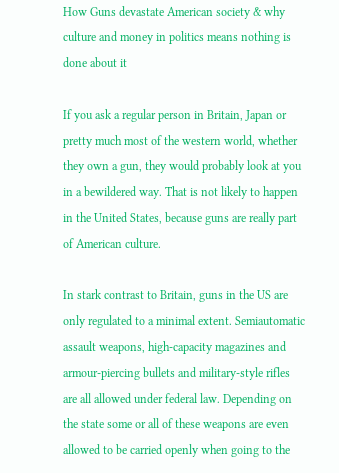How Guns devastate American society & why culture and money in politics means nothing is done about it

If you ask a regular person in Britain, Japan or pretty much most of the western world, whether they own a gun, they would probably look at you in a bewildered way. That is not likely to happen in the United States, because guns are really part of American culture.

In stark contrast to Britain, guns in the US are only regulated to a minimal extent. Semiautomatic assault weapons, high-capacity magazines and armour-piercing bullets and military-style rifles are all allowed under federal law. Depending on the state some or all of these weapons are even allowed to be carried openly when going to the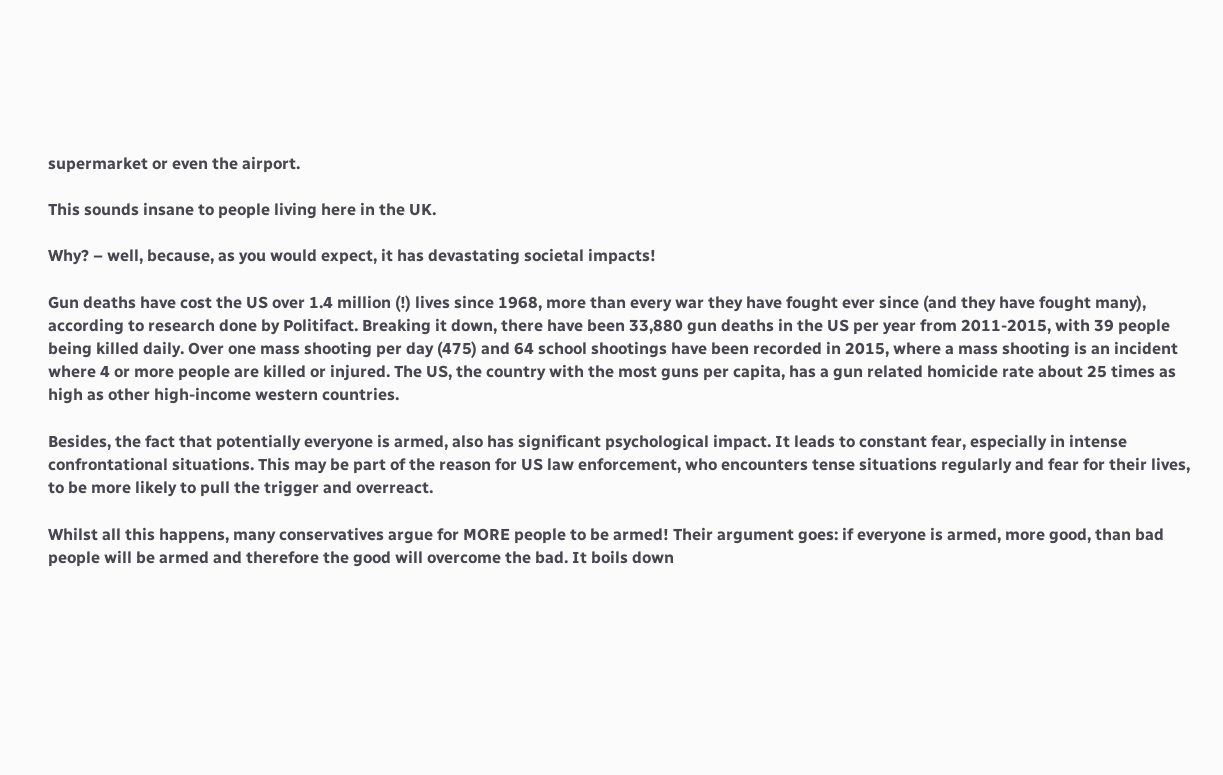supermarket or even the airport.

This sounds insane to people living here in the UK.

Why? – well, because, as you would expect, it has devastating societal impacts!

Gun deaths have cost the US over 1.4 million (!) lives since 1968, more than every war they have fought ever since (and they have fought many), according to research done by Politifact. Breaking it down, there have been 33,880 gun deaths in the US per year from 2011-2015, with 39 people being killed daily. Over one mass shooting per day (475) and 64 school shootings have been recorded in 2015, where a mass shooting is an incident where 4 or more people are killed or injured. The US, the country with the most guns per capita, has a gun related homicide rate about 25 times as high as other high-income western countries.

Besides, the fact that potentially everyone is armed, also has significant psychological impact. It leads to constant fear, especially in intense confrontational situations. This may be part of the reason for US law enforcement, who encounters tense situations regularly and fear for their lives, to be more likely to pull the trigger and overreact.

Whilst all this happens, many conservatives argue for MORE people to be armed! Their argument goes: if everyone is armed, more good, than bad people will be armed and therefore the good will overcome the bad. It boils down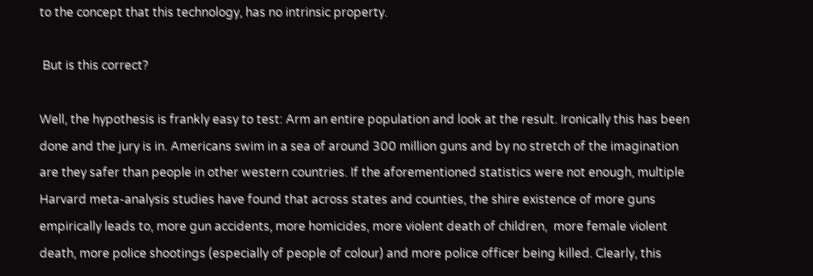to the concept that this technology, has no intrinsic property.

 But is this correct?

Well, the hypothesis is frankly easy to test: Arm an entire population and look at the result. Ironically this has been done and the jury is in. Americans swim in a sea of around 300 million guns and by no stretch of the imagination are they safer than people in other western countries. If the aforementioned statistics were not enough, multiple Harvard meta-analysis studies have found that across states and counties, the shire existence of more guns empirically leads to, more gun accidents, more homicides, more violent death of children,  more female violent death, more police shootings (especially of people of colour) and more police officer being killed. Clearly, this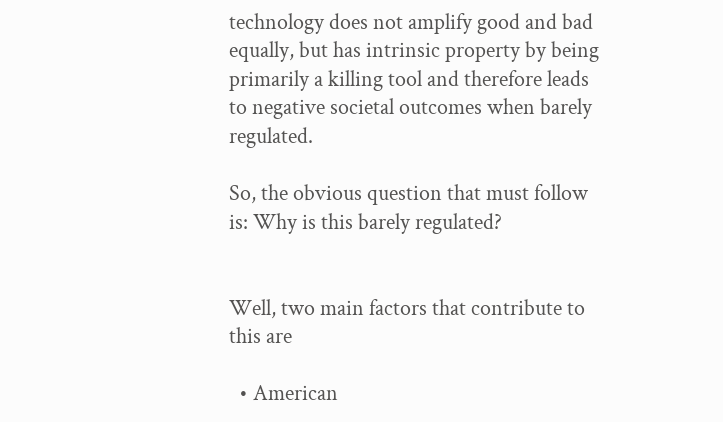technology does not amplify good and bad equally, but has intrinsic property by being primarily a killing tool and therefore leads to negative societal outcomes when barely regulated.

So, the obvious question that must follow is: Why is this barely regulated?


Well, two main factors that contribute to this are

  • American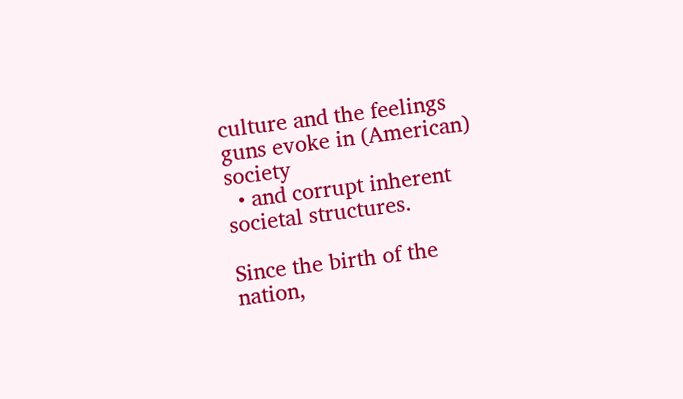culture and the feelings guns evoke in (American) society
  • and corrupt inherent societal structures.

Since the birth of the nation,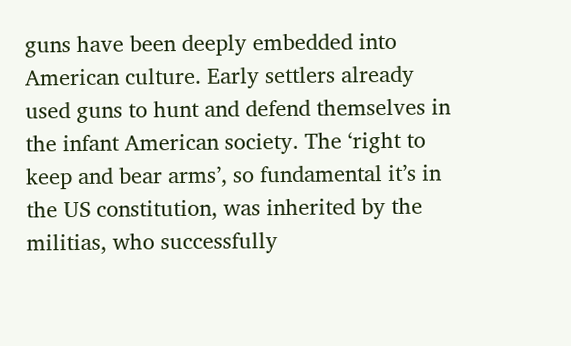guns have been deeply embedded into American culture. Early settlers already used guns to hunt and defend themselves in the infant American society. The ‘right to keep and bear arms’, so fundamental it’s in the US constitution, was inherited by the militias, who successfully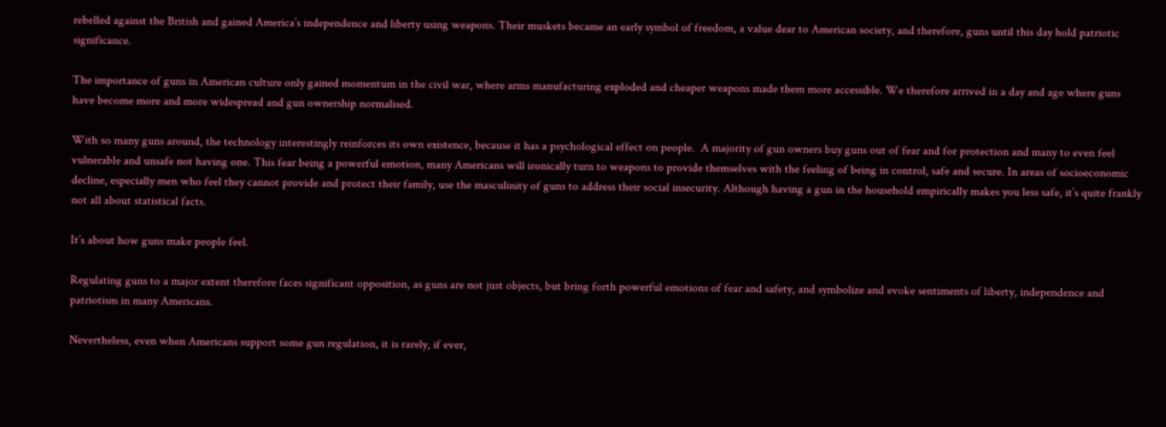rebelled against the British and gained America’s independence and liberty using weapons. Their muskets became an early symbol of freedom, a value dear to American society, and therefore, guns until this day hold patriotic significance.

The importance of guns in American culture only gained momentum in the civil war, where arms manufacturing exploded and cheaper weapons made them more accessible. We therefore arrived in a day and age where guns have become more and more widespread and gun ownership normalised.

With so many guns around, the technology interestingly reinforces its own existence, because it has a psychological effect on people.  A majority of gun owners buy guns out of fear and for protection and many to even feel vulnerable and unsafe not having one. This fear being a powerful emotion, many Americans will ironically turn to weapons to provide themselves with the feeling of being in control, safe and secure. In areas of socioeconomic decline, especially men who feel they cannot provide and protect their family, use the masculinity of guns to address their social insecurity. Although having a gun in the household empirically makes you less safe, it’s quite frankly not all about statistical facts.

It’s about how guns make people feel.

Regulating guns to a major extent therefore faces significant opposition, as guns are not just objects, but bring forth powerful emotions of fear and safety, and symbolize and evoke sentiments of liberty, independence and patriotism in many Americans.

Nevertheless, even when Americans support some gun regulation, it is rarely, if ever,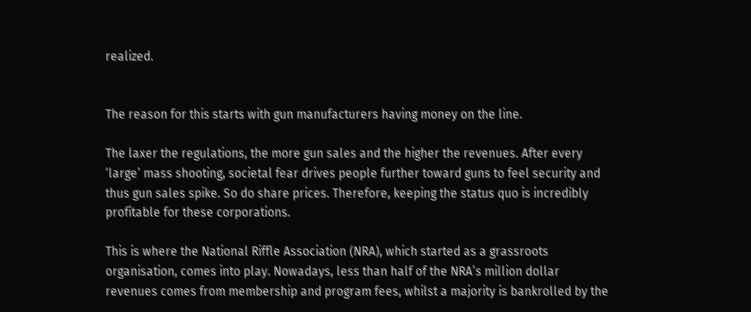realized.


The reason for this starts with gun manufacturers having money on the line.

The laxer the regulations, the more gun sales and the higher the revenues. After every ‘large’ mass shooting, societal fear drives people further toward guns to feel security and thus gun sales spike. So do share prices. Therefore, keeping the status quo is incredibly profitable for these corporations.

This is where the National Riffle Association (NRA), which started as a grassroots organisation, comes into play. Nowadays, less than half of the NRA’s million dollar revenues comes from membership and program fees, whilst a majority is bankrolled by the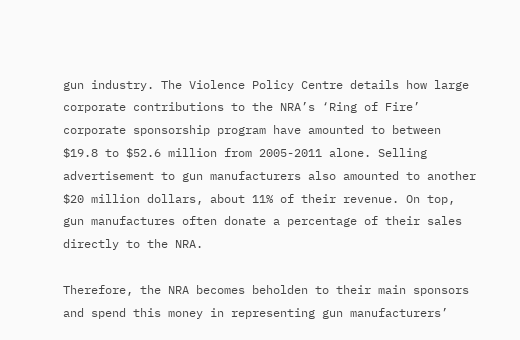gun industry. The Violence Policy Centre details how large corporate contributions to the NRA’s ‘Ring of Fire’ corporate sponsorship program have amounted to between $19.8 to $52.6 million from 2005-2011 alone. Selling advertisement to gun manufacturers also amounted to another $20 million dollars, about 11% of their revenue. On top, gun manufactures often donate a percentage of their sales directly to the NRA.

Therefore, the NRA becomes beholden to their main sponsors and spend this money in representing gun manufacturers’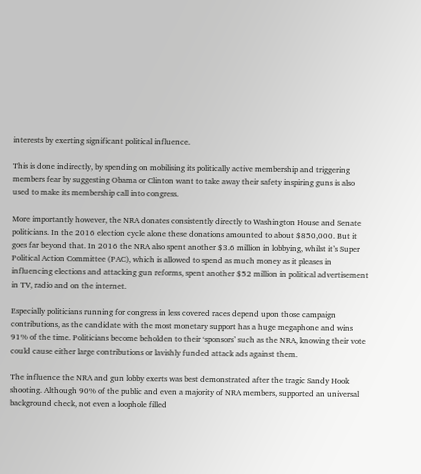interests by exerting significant political influence.

This is done indirectly, by spending on mobilising its politically active membership and triggering members fear by suggesting Obama or Clinton want to take away their safety inspiring guns is also used to make its membership call into congress.

More importantly however, the NRA donates consistently directly to Washington House and Senate politicians. In the 2016 election cycle alone these donations amounted to about $850,000. But it goes far beyond that. In 2016 the NRA also spent another $3.6 million in lobbying, whilst it’s Super Political Action Committee (PAC), which is allowed to spend as much money as it pleases in influencing elections and attacking gun reforms, spent another $52 million in political advertisement in TV, radio and on the internet.

Especially politicians running for congress in less covered races depend upon those campaign contributions, as the candidate with the most monetary support has a huge megaphone and wins 91% of the time. Politicians become beholden to their ‘sponsors’ such as the NRA, knowing their vote could cause either large contributions or lavishly funded attack ads against them.

The influence the NRA and gun lobby exerts was best demonstrated after the tragic Sandy Hook shooting. Although 90% of the public and even a majority of NRA members, supported an universal background check, not even a loophole filled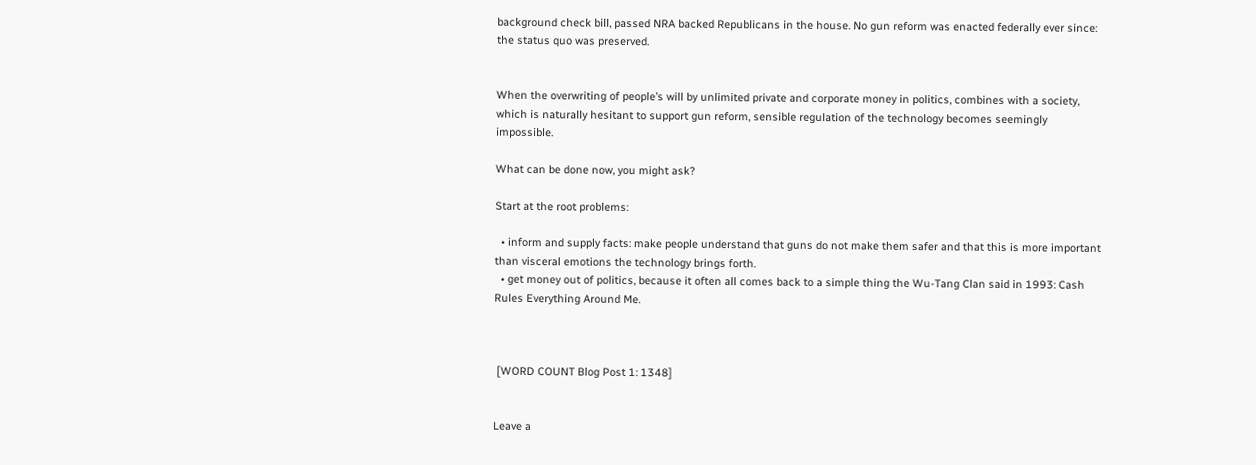background check bill, passed NRA backed Republicans in the house. No gun reform was enacted federally ever since: the status quo was preserved.


When the overwriting of people’s will by unlimited private and corporate money in politics, combines with a society, which is naturally hesitant to support gun reform, sensible regulation of the technology becomes seemingly impossible.

What can be done now, you might ask?

Start at the root problems:

  • inform and supply facts: make people understand that guns do not make them safer and that this is more important than visceral emotions the technology brings forth.
  • get money out of politics, because it often all comes back to a simple thing the Wu-Tang Clan said in 1993: Cash Rules Everything Around Me.



 [WORD COUNT Blog Post 1: 1348]


Leave a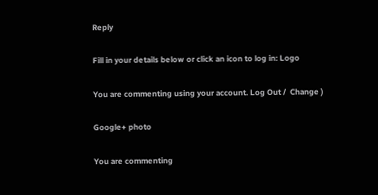Reply

Fill in your details below or click an icon to log in: Logo

You are commenting using your account. Log Out /  Change )

Google+ photo

You are commenting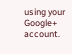using your Google+ account.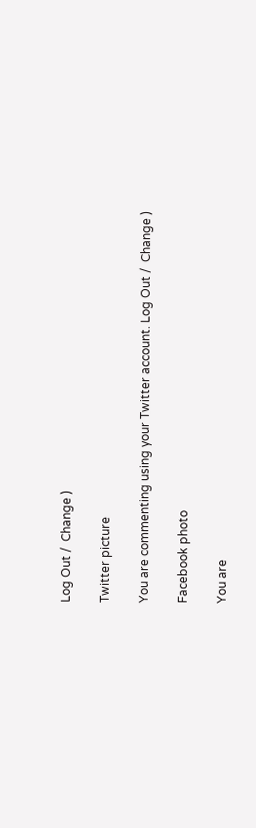Log Out /  Change )

Twitter picture

You are commenting using your Twitter account. Log Out /  Change )

Facebook photo

You are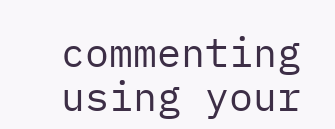commenting using your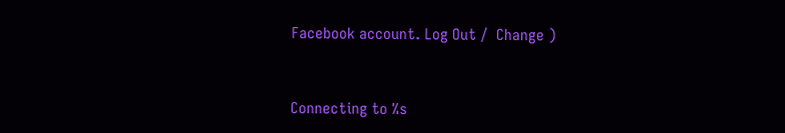Facebook account. Log Out /  Change )


Connecting to %s